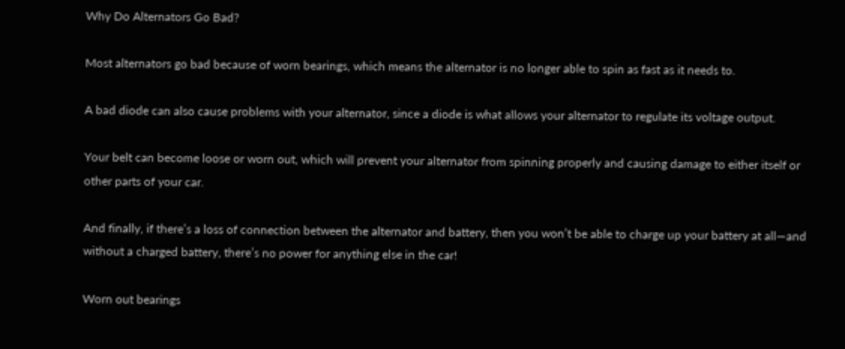Why Do Alternators Go Bad?

Most alternators go bad because of worn bearings, which means the alternator is no longer able to spin as fast as it needs to.

A bad diode can also cause problems with your alternator, since a diode is what allows your alternator to regulate its voltage output.

Your belt can become loose or worn out, which will prevent your alternator from spinning properly and causing damage to either itself or other parts of your car.

And finally, if there’s a loss of connection between the alternator and battery, then you won’t be able to charge up your battery at all—and without a charged battery, there’s no power for anything else in the car!

Worn out bearings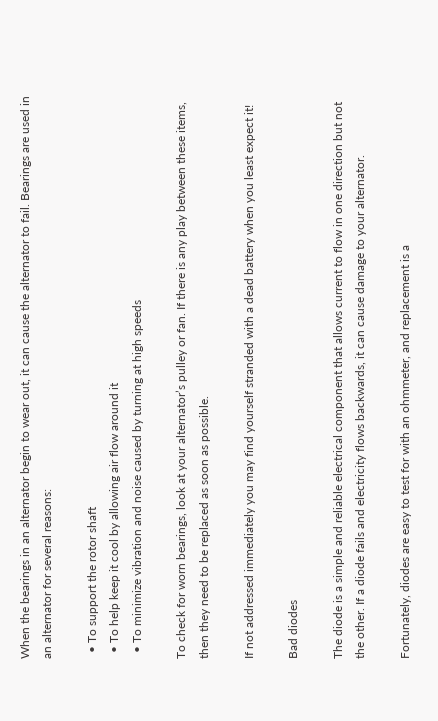When the bearings in an alternator begin to wear out, it can cause the alternator to fail. Bearings are used in an alternator for several reasons:

  • To support the rotor shaft
  • To help keep it cool by allowing air flow around it
  • To minimize vibration and noise caused by turning at high speeds

To check for worn bearings, look at your alternator’s pulley or fan. If there is any play between these items, then they need to be replaced as soon as possible.

If not addressed immediately you may find yourself stranded with a dead battery when you least expect it!

Bad diodes

The diode is a simple and reliable electrical component that allows current to flow in one direction but not the other. If a diode fails and electricity flows backwards, it can cause damage to your alternator.

Fortunately, diodes are easy to test for with an ohmmeter, and replacement is a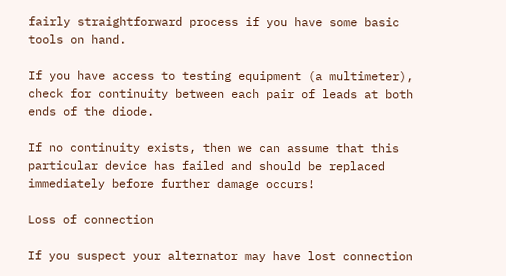fairly straightforward process if you have some basic tools on hand.

If you have access to testing equipment (a multimeter), check for continuity between each pair of leads at both ends of the diode.

If no continuity exists, then we can assume that this particular device has failed and should be replaced immediately before further damage occurs!

Loss of connection

If you suspect your alternator may have lost connection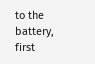to the battery, first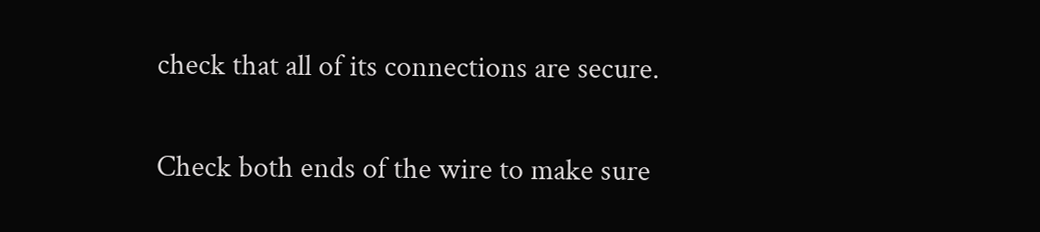check that all of its connections are secure.

Check both ends of the wire to make sure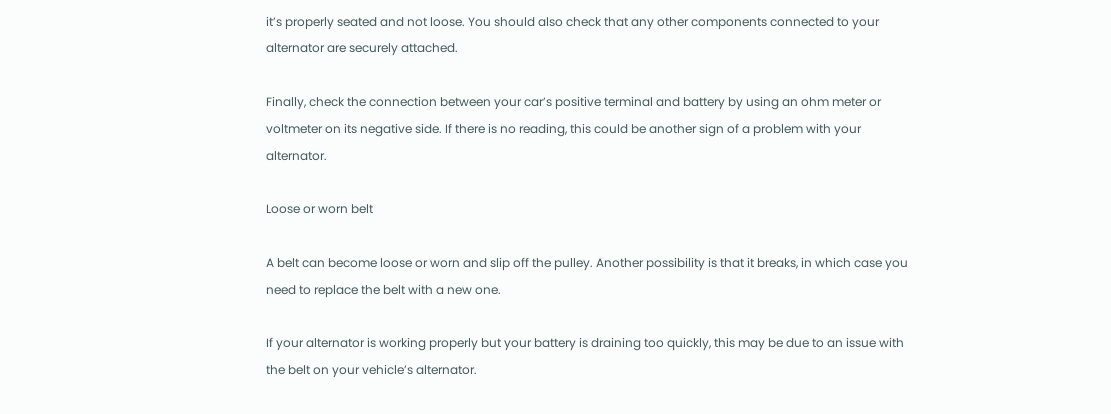it’s properly seated and not loose. You should also check that any other components connected to your alternator are securely attached.

Finally, check the connection between your car’s positive terminal and battery by using an ohm meter or voltmeter on its negative side. If there is no reading, this could be another sign of a problem with your alternator.

Loose or worn belt

A belt can become loose or worn and slip off the pulley. Another possibility is that it breaks, in which case you need to replace the belt with a new one.

If your alternator is working properly but your battery is draining too quickly, this may be due to an issue with the belt on your vehicle’s alternator.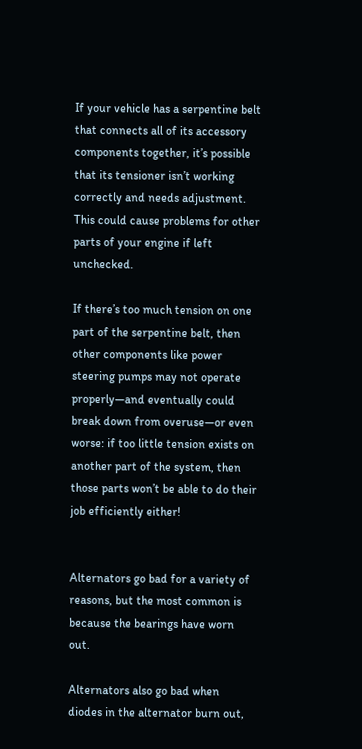If your vehicle has a serpentine belt that connects all of its accessory components together, it’s possible that its tensioner isn’t working correctly and needs adjustment. This could cause problems for other parts of your engine if left unchecked.

If there’s too much tension on one part of the serpentine belt, then other components like power steering pumps may not operate properly—and eventually could break down from overuse—or even worse: if too little tension exists on another part of the system, then those parts won’t be able to do their job efficiently either!


Alternators go bad for a variety of reasons, but the most common is because the bearings have worn out.

Alternators also go bad when diodes in the alternator burn out,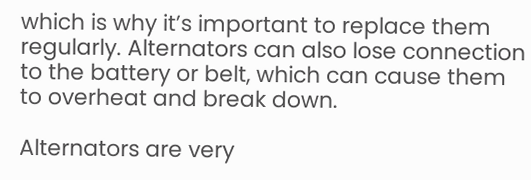which is why it’s important to replace them regularly. Alternators can also lose connection to the battery or belt, which can cause them to overheat and break down.

Alternators are very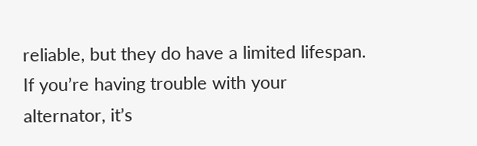reliable, but they do have a limited lifespan. If you’re having trouble with your alternator, it’s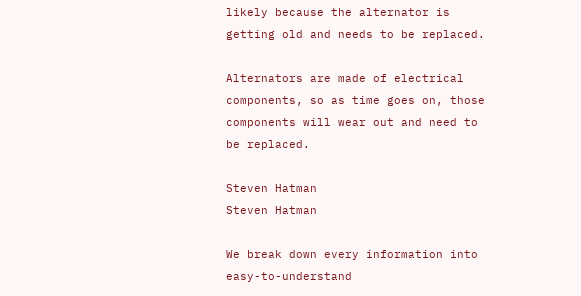likely because the alternator is getting old and needs to be replaced.

Alternators are made of electrical components, so as time goes on, those components will wear out and need to be replaced.

Steven Hatman
Steven Hatman

We break down every information into easy-to-understand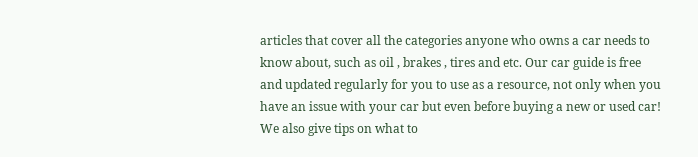articles that cover all the categories anyone who owns a car needs to know about, such as oil , brakes , tires and etc. Our car guide is free and updated regularly for you to use as a resource, not only when you have an issue with your car but even before buying a new or used car! We also give tips on what to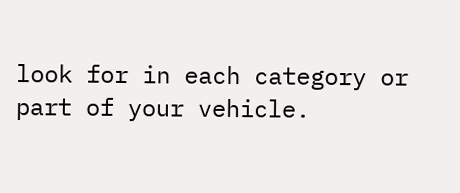look for in each category or part of your vehicle.